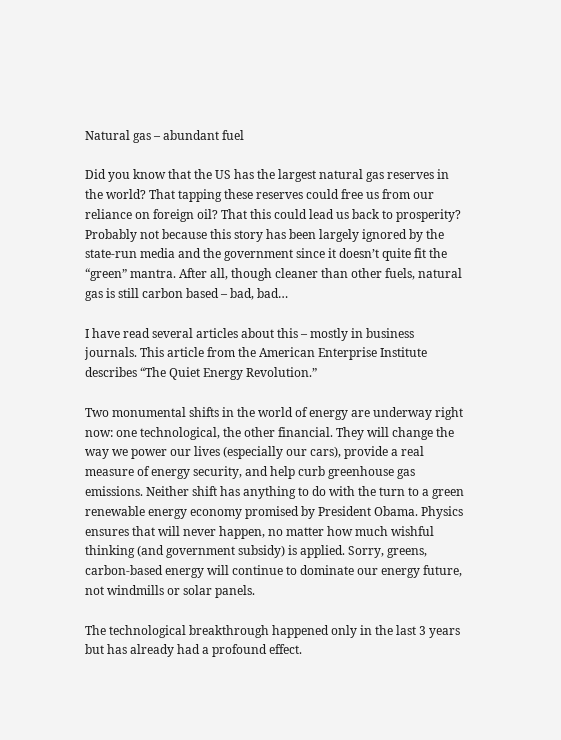Natural gas – abundant fuel

Did you know that the US has the largest natural gas reserves in the world? That tapping these reserves could free us from our reliance on foreign oil? That this could lead us back to prosperity? Probably not because this story has been largely ignored by the state-run media and the government since it doesn’t quite fit the “green” mantra. After all, though cleaner than other fuels, natural gas is still carbon based – bad, bad…

I have read several articles about this – mostly in business journals. This article from the American Enterprise Institute describes “The Quiet Energy Revolution.”

Two monumental shifts in the world of energy are underway right now: one technological, the other financial. They will change the way we power our lives (especially our cars), provide a real measure of energy security, and help curb greenhouse gas emissions. Neither shift has anything to do with the turn to a green renewable energy economy promised by President Obama. Physics ensures that will never happen, no matter how much wishful thinking (and government subsidy) is applied. Sorry, greens, carbon-based energy will continue to dominate our energy future, not windmills or solar panels.

The technological breakthrough happened only in the last 3 years but has already had a profound effect.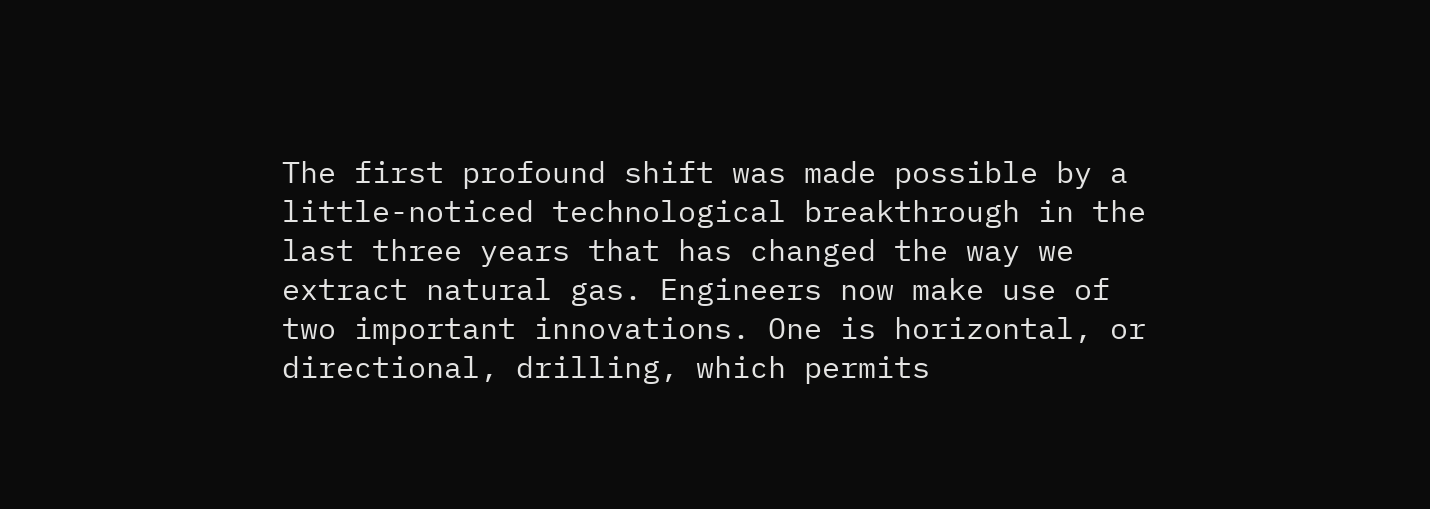The first profound shift was made possible by a little-noticed technological breakthrough in the last three years that has changed the way we extract natural gas. Engineers now make use of two important innovations. One is horizontal, or directional, drilling, which permits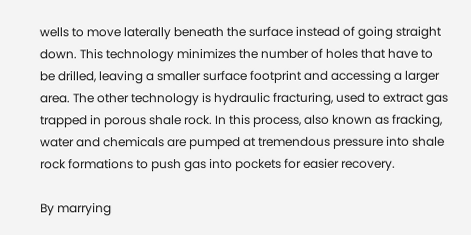wells to move laterally beneath the surface instead of going straight down. This technology minimizes the number of holes that have to be drilled, leaving a smaller surface footprint and accessing a larger area. The other technology is hydraulic fracturing, used to extract gas trapped in porous shale rock. In this process, also known as fracking, water and chemicals are pumped at tremendous pressure into shale rock formations to push gas into pockets for easier recovery.

By marrying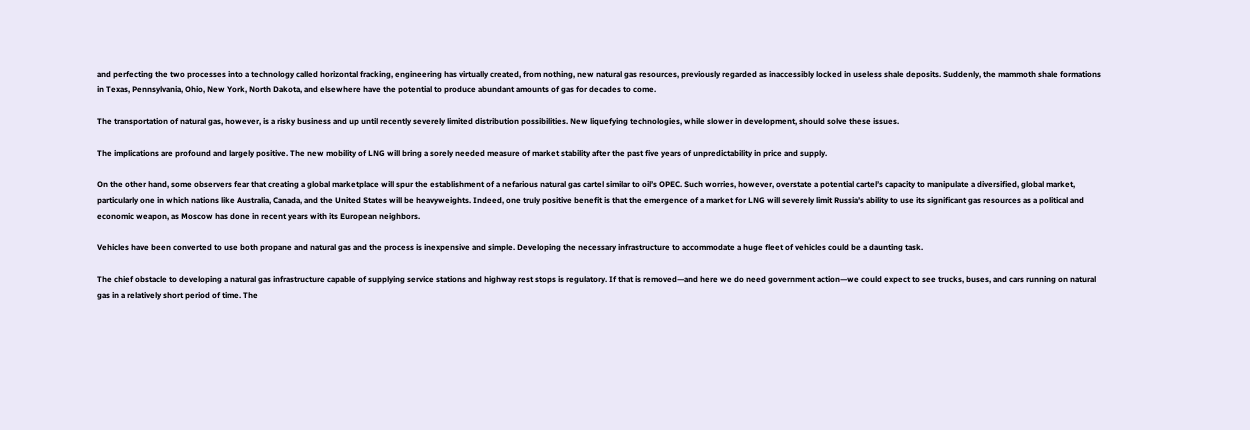and perfecting the two processes into a technology called horizontal fracking, engineering has virtually created, from nothing, new natural gas resources, previously regarded as inaccessibly locked in useless shale deposits. Suddenly, the mammoth shale formations in Texas, Pennsylvania, Ohio, New York, North Dakota, and elsewhere have the potential to produce abundant amounts of gas for decades to come.

The transportation of natural gas, however, is a risky business and up until recently severely limited distribution possibilities. New liquefying technologies, while slower in development, should solve these issues.

The implications are profound and largely positive. The new mobility of LNG will bring a sorely needed measure of market stability after the past five years of unpredictability in price and supply.

On the other hand, some observers fear that creating a global marketplace will spur the establishment of a nefarious natural gas cartel similar to oil’s OPEC. Such worries, however, overstate a potential cartel’s capacity to manipulate a diversified, global market, particularly one in which nations like Australia, Canada, and the United States will be heavyweights. Indeed, one truly positive benefit is that the emergence of a market for LNG will severely limit Russia’s ability to use its significant gas resources as a political and economic weapon, as Moscow has done in recent years with its European neighbors.

Vehicles have been converted to use both propane and natural gas and the process is inexpensive and simple. Developing the necessary infrastructure to accommodate a huge fleet of vehicles could be a daunting task.

The chief obstacle to developing a natural gas infrastructure capable of supplying service stations and highway rest stops is regulatory. If that is removed—and here we do need government action—we could expect to see trucks, buses, and cars running on natural gas in a relatively short period of time. The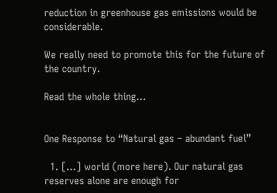reduction in greenhouse gas emissions would be considerable.

We really need to promote this for the future of the country.

Read the whole thing…


One Response to “Natural gas – abundant fuel”

  1. […] world (more here). Our natural gas reserves alone are enough for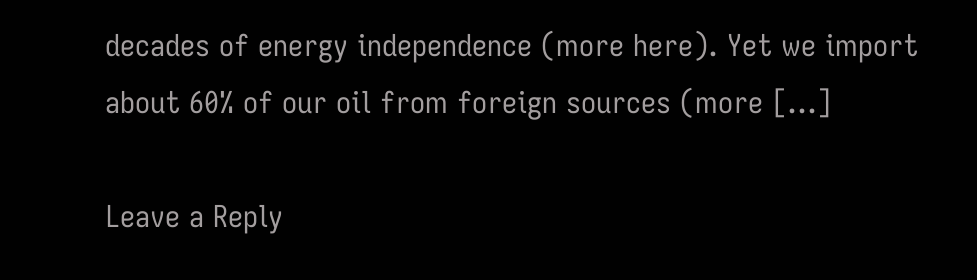decades of energy independence (more here). Yet we import about 60% of our oil from foreign sources (more […]

Leave a Reply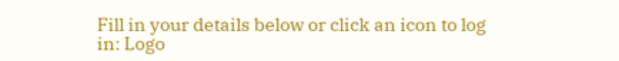Fill in your details below or click an icon to log in: Logo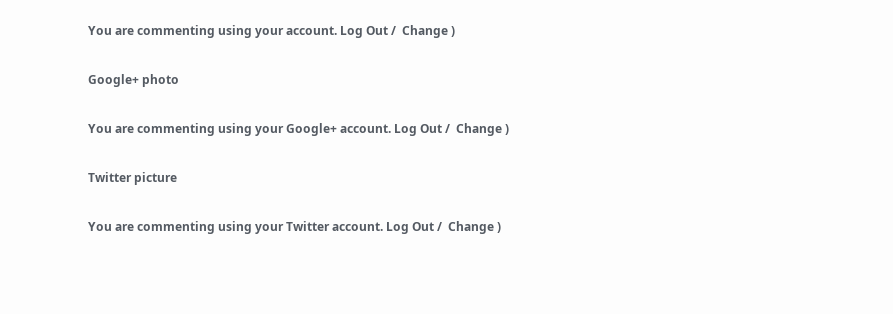You are commenting using your account. Log Out /  Change )

Google+ photo

You are commenting using your Google+ account. Log Out /  Change )

Twitter picture

You are commenting using your Twitter account. Log Out /  Change )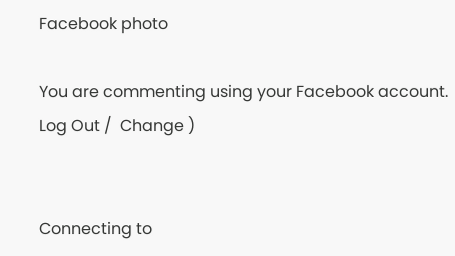Facebook photo

You are commenting using your Facebook account. Log Out /  Change )


Connecting to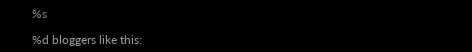%s

%d bloggers like this: